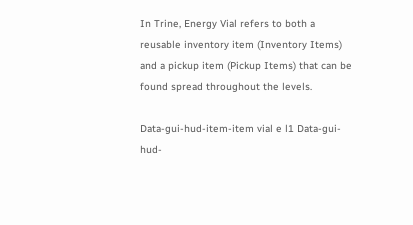In Trine, Energy Vial refers to both a reusable inventory item (Inventory Items) and a pickup item (Pickup Items) that can be found spread throughout the levels.

Data-gui-hud-item-item vial e l1 Data-gui-hud-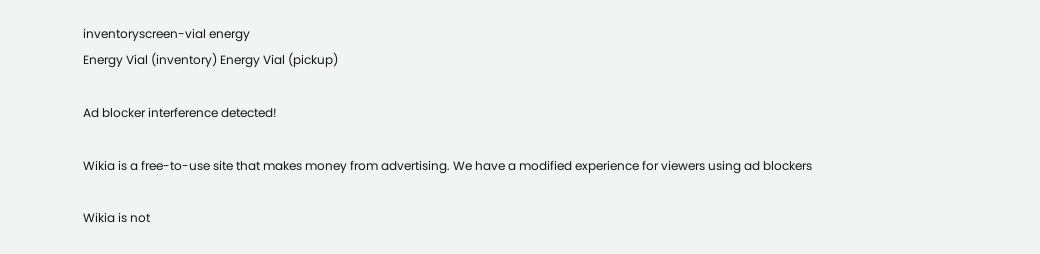inventoryscreen-vial energy
Energy Vial (inventory) Energy Vial (pickup)

Ad blocker interference detected!

Wikia is a free-to-use site that makes money from advertising. We have a modified experience for viewers using ad blockers

Wikia is not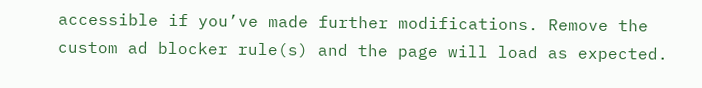accessible if you’ve made further modifications. Remove the custom ad blocker rule(s) and the page will load as expected.